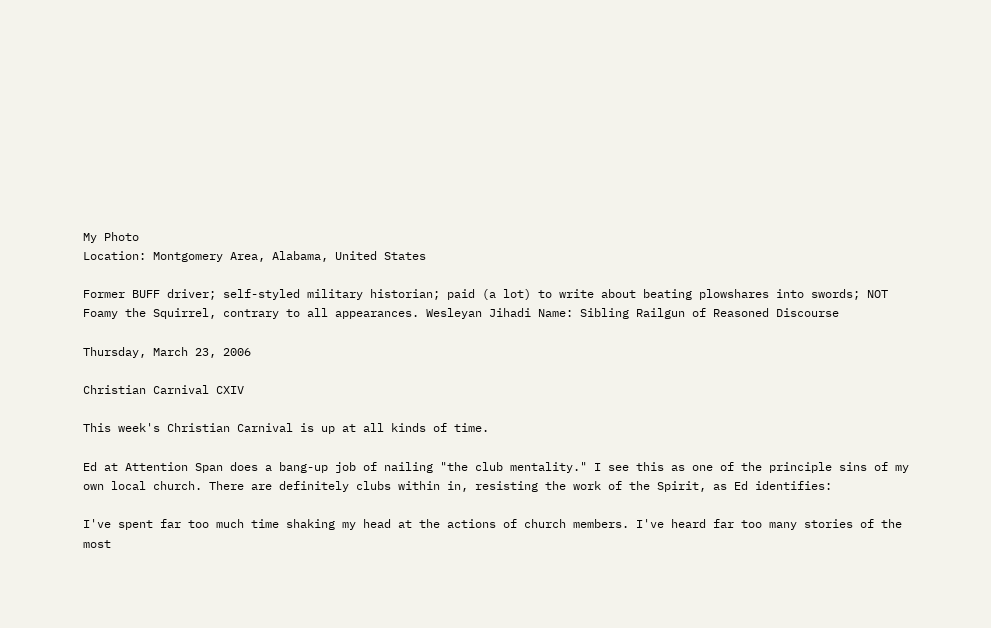My Photo
Location: Montgomery Area, Alabama, United States

Former BUFF driver; self-styled military historian; paid (a lot) to write about beating plowshares into swords; NOT Foamy the Squirrel, contrary to all appearances. Wesleyan Jihadi Name: Sibling Railgun of Reasoned Discourse

Thursday, March 23, 2006

Christian Carnival CXIV

This week's Christian Carnival is up at all kinds of time.

Ed at Attention Span does a bang-up job of nailing "the club mentality." I see this as one of the principle sins of my own local church. There are definitely clubs within in, resisting the work of the Spirit, as Ed identifies:

I've spent far too much time shaking my head at the actions of church members. I've heard far too many stories of the most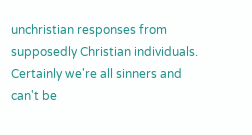unchristian responses from supposedly Christian individuals. Certainly we're all sinners and can't be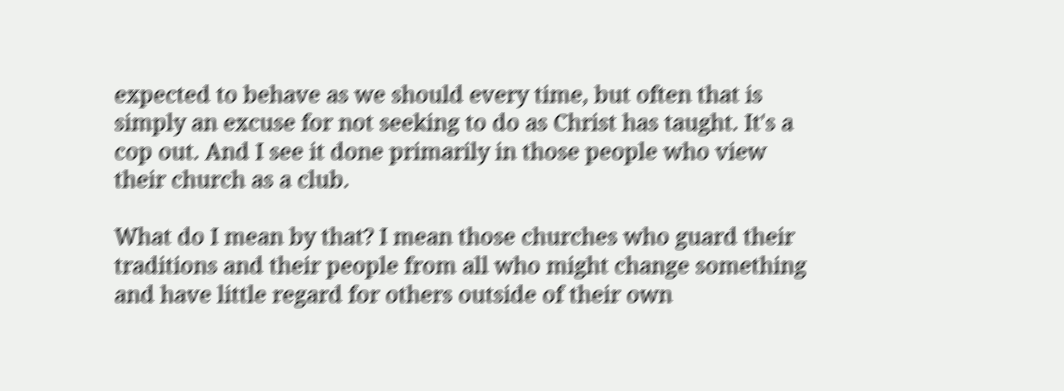expected to behave as we should every time, but often that is simply an excuse for not seeking to do as Christ has taught. It's a cop out. And I see it done primarily in those people who view their church as a club.

What do I mean by that? I mean those churches who guard their traditions and their people from all who might change something and have little regard for others outside of their own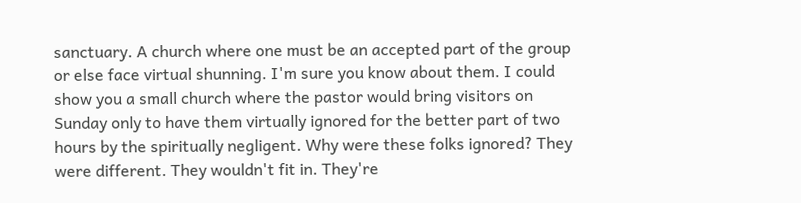sanctuary. A church where one must be an accepted part of the group or else face virtual shunning. I'm sure you know about them. I could show you a small church where the pastor would bring visitors on Sunday only to have them virtually ignored for the better part of two hours by the spiritually negligent. Why were these folks ignored? They were different. They wouldn't fit in. They're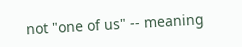not "one of us" -- meaning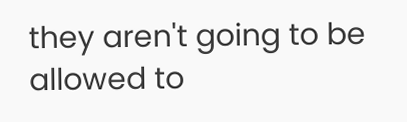they aren't going to be allowed to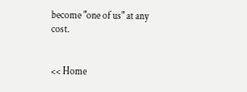become "one of us" at any cost.


<< Home